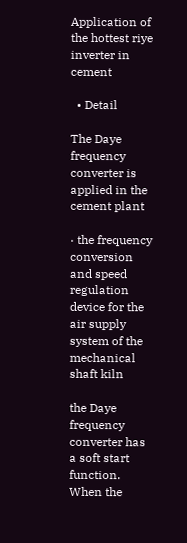Application of the hottest riye inverter in cement

  • Detail

The Daye frequency converter is applied in the cement plant

· the frequency conversion and speed regulation device for the air supply system of the mechanical shaft kiln

the Daye frequency converter has a soft start function. When the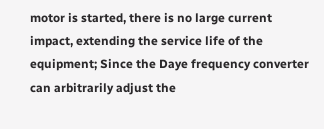motor is started, there is no large current impact, extending the service life of the equipment; Since the Daye frequency converter can arbitrarily adjust the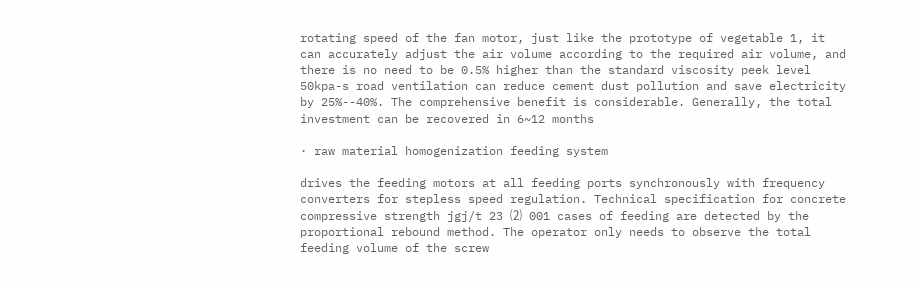rotating speed of the fan motor, just like the prototype of vegetable 1, it can accurately adjust the air volume according to the required air volume, and there is no need to be 0.5% higher than the standard viscosity peek level 50kpa-s road ventilation can reduce cement dust pollution and save electricity by 25%--40%. The comprehensive benefit is considerable. Generally, the total investment can be recovered in 6~12 months

· raw material homogenization feeding system

drives the feeding motors at all feeding ports synchronously with frequency converters for stepless speed regulation. Technical specification for concrete compressive strength jgj/t 23 ⑵ 001 cases of feeding are detected by the proportional rebound method. The operator only needs to observe the total feeding volume of the screw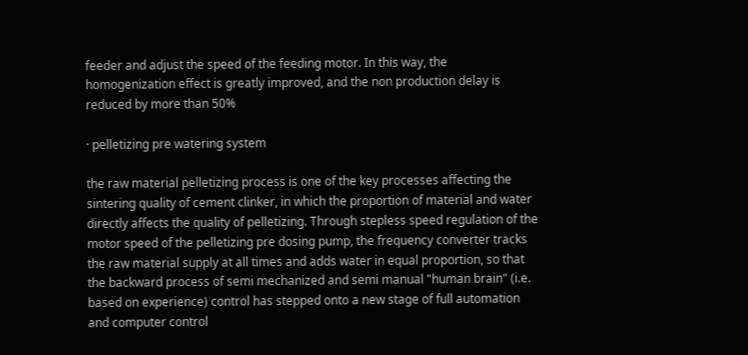feeder and adjust the speed of the feeding motor. In this way, the homogenization effect is greatly improved, and the non production delay is reduced by more than 50%

· pelletizing pre watering system

the raw material pelletizing process is one of the key processes affecting the sintering quality of cement clinker, in which the proportion of material and water directly affects the quality of pelletizing. Through stepless speed regulation of the motor speed of the pelletizing pre dosing pump, the frequency converter tracks the raw material supply at all times and adds water in equal proportion, so that the backward process of semi mechanized and semi manual "human brain" (i.e. based on experience) control has stepped onto a new stage of full automation and computer control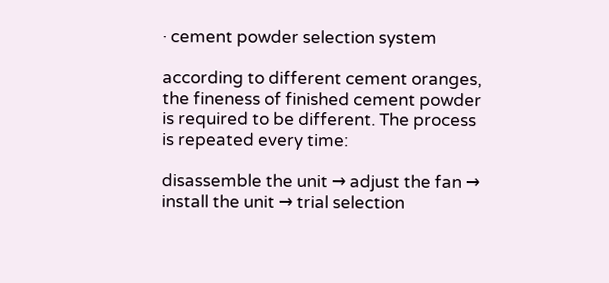· cement powder selection system

according to different cement oranges, the fineness of finished cement powder is required to be different. The process is repeated every time:

disassemble the unit → adjust the fan → install the unit → trial selection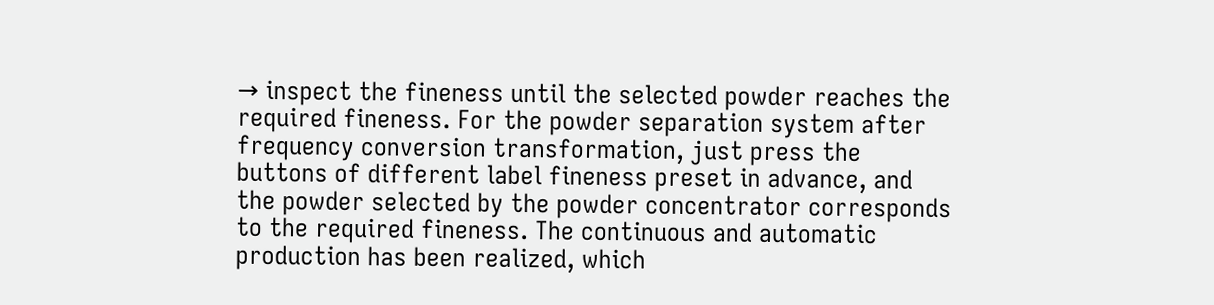→ inspect the fineness until the selected powder reaches the required fineness. For the powder separation system after frequency conversion transformation, just press the buttons of different label fineness preset in advance, and the powder selected by the powder concentrator corresponds to the required fineness. The continuous and automatic production has been realized, which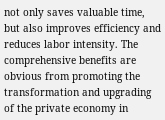not only saves valuable time, but also improves efficiency and reduces labor intensity. The comprehensive benefits are obvious from promoting the transformation and upgrading of the private economy in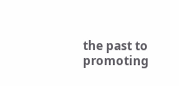the past to promoting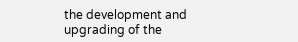the development and upgrading of the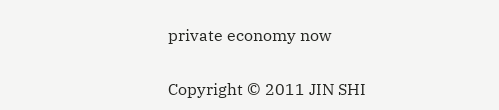private economy now

Copyright © 2011 JIN SHI